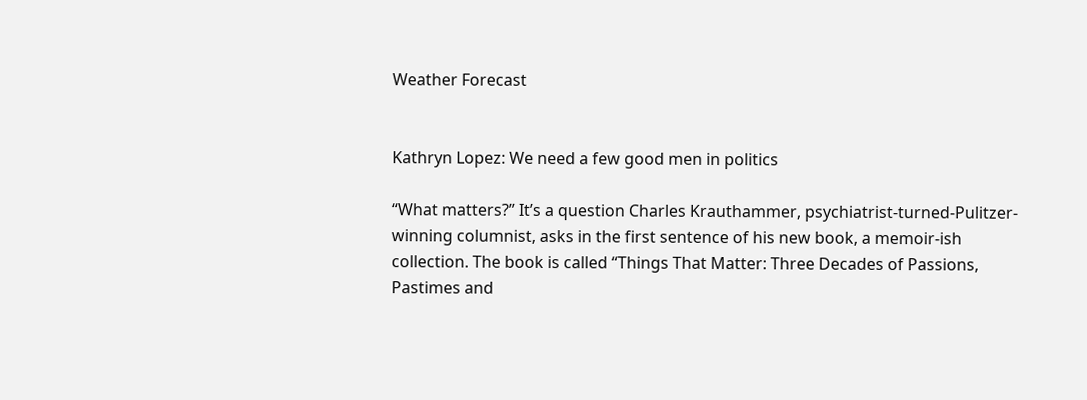Weather Forecast


Kathryn Lopez: We need a few good men in politics

“What matters?” It’s a question Charles Krauthammer, psychiatrist-turned-Pulitzer-winning columnist, asks in the first sentence of his new book, a memoir-ish collection. The book is called “Things That Matter: Three Decades of Passions, Pastimes and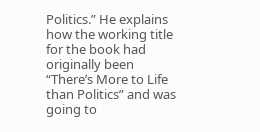Politics.” He explains how the working title for the book had originally been “There’s More to Life than Politics” and was going to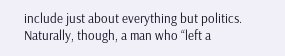include just about everything but politics. Naturally, though, a man who “left a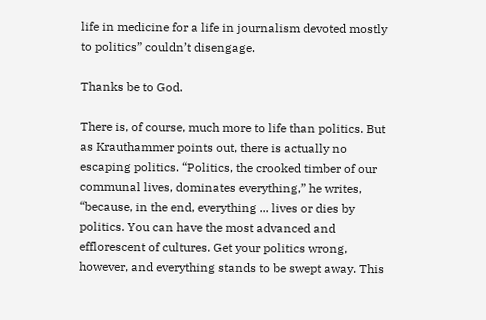life in medicine for a life in journalism devoted mostly to politics” couldn’t disengage.

Thanks be to God.

There is, of course, much more to life than politics. But as Krauthammer points out, there is actually no escaping politics. “Politics, the crooked timber of our communal lives, dominates everything,” he writes, “because, in the end, everything ... lives or dies by politics. You can have the most advanced and efflorescent of cultures. Get your politics wrong, however, and everything stands to be swept away. This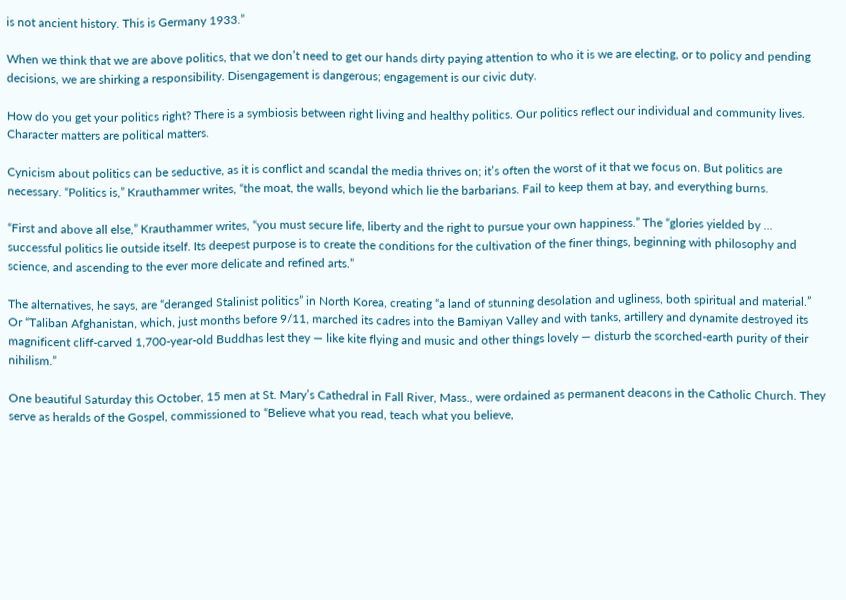is not ancient history. This is Germany 1933.”

When we think that we are above politics, that we don’t need to get our hands dirty paying attention to who it is we are electing, or to policy and pending decisions, we are shirking a responsibility. Disengagement is dangerous; engagement is our civic duty.

How do you get your politics right? There is a symbiosis between right living and healthy politics. Our politics reflect our individual and community lives. Character matters are political matters.

Cynicism about politics can be seductive, as it is conflict and scandal the media thrives on; it’s often the worst of it that we focus on. But politics are necessary. “Politics is,” Krauthammer writes, “the moat, the walls, beyond which lie the barbarians. Fail to keep them at bay, and everything burns.

“First and above all else,” Krauthammer writes, “you must secure life, liberty and the right to pursue your own happiness.” The “glories yielded by ... successful politics lie outside itself. Its deepest purpose is to create the conditions for the cultivation of the finer things, beginning with philosophy and science, and ascending to the ever more delicate and refined arts.”

The alternatives, he says, are “deranged Stalinist politics” in North Korea, creating “a land of stunning desolation and ugliness, both spiritual and material.” Or “Taliban Afghanistan, which, just months before 9/11, marched its cadres into the Bamiyan Valley and with tanks, artillery and dynamite destroyed its magnificent cliff-carved 1,700-year-old Buddhas lest they — like kite flying and music and other things lovely — disturb the scorched-earth purity of their nihilism.”

One beautiful Saturday this October, 15 men at St. Mary’s Cathedral in Fall River, Mass., were ordained as permanent deacons in the Catholic Church. They serve as heralds of the Gospel, commissioned to “Believe what you read, teach what you believe,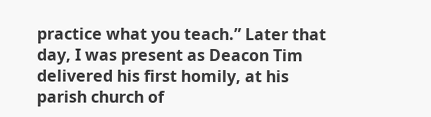practice what you teach.” Later that day, I was present as Deacon Tim delivered his first homily, at his parish church of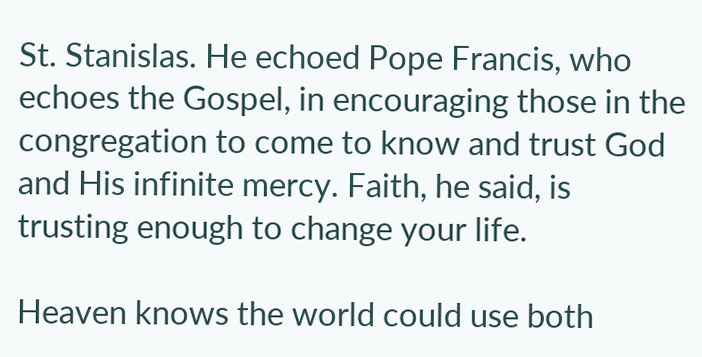St. Stanislas. He echoed Pope Francis, who echoes the Gospel, in encouraging those in the congregation to come to know and trust God and His infinite mercy. Faith, he said, is trusting enough to change your life.

Heaven knows the world could use both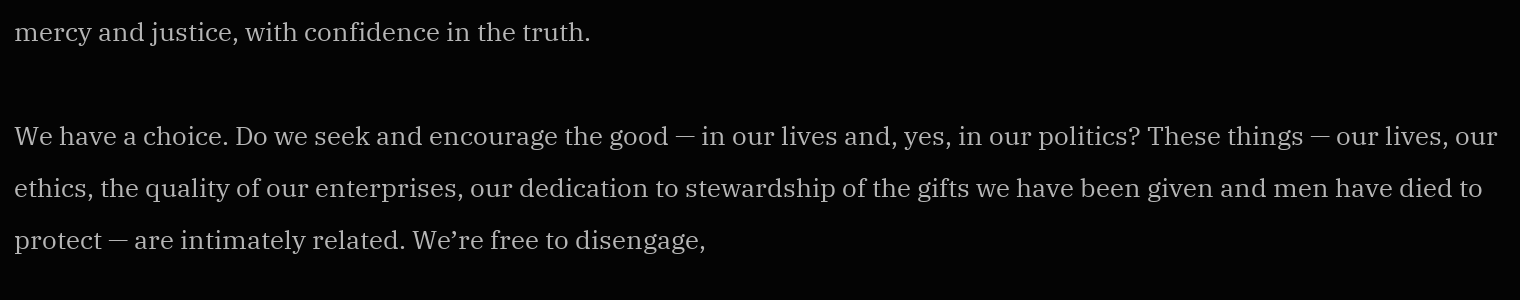mercy and justice, with confidence in the truth.

We have a choice. Do we seek and encourage the good — in our lives and, yes, in our politics? These things — our lives, our ethics, the quality of our enterprises, our dedication to stewardship of the gifts we have been given and men have died to protect — are intimately related. We’re free to disengage,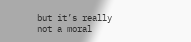but it’s really not a moral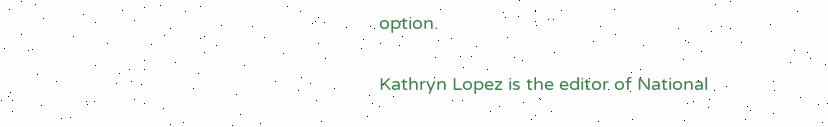option.

Kathryn Lopez is the editor of National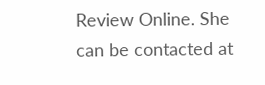Review Online. She can be contacted at